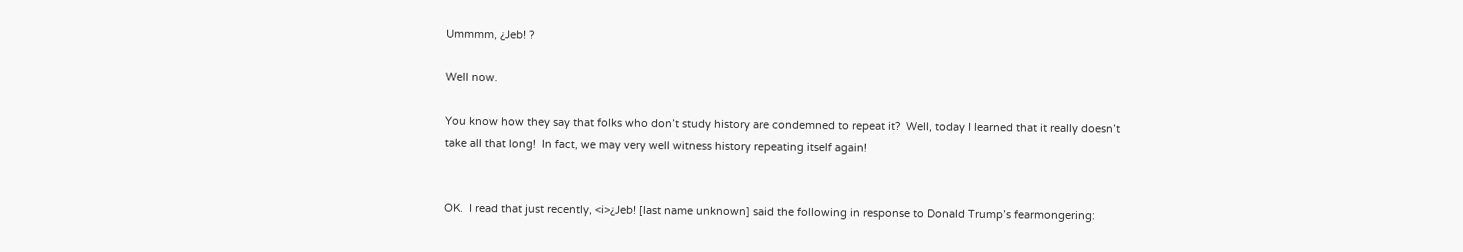Ummmm, ¿Jeb! ?

Well now.

You know how they say that folks who don’t study history are condemned to repeat it?  Well, today I learned that it really doesn’t take all that long!  In fact, we may very well witness history repeating itself again!


OK.  I read that just recently, <i>¿Jeb! [last name unknown] said the following in response to Donald Trump’s fearmongering: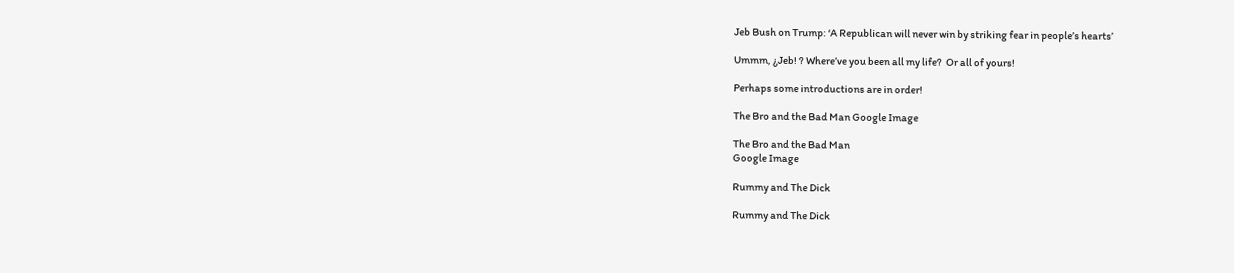Jeb Bush on Trump: ‘A Republican will never win by striking fear in people’s hearts’

Ummm, ¿Jeb! ? Where’ve you been all my life?  Or all of yours!

Perhaps some introductions are in order!

The Bro and the Bad Man Google Image

The Bro and the Bad Man
Google Image

Rummy and The Dick

Rummy and The Dick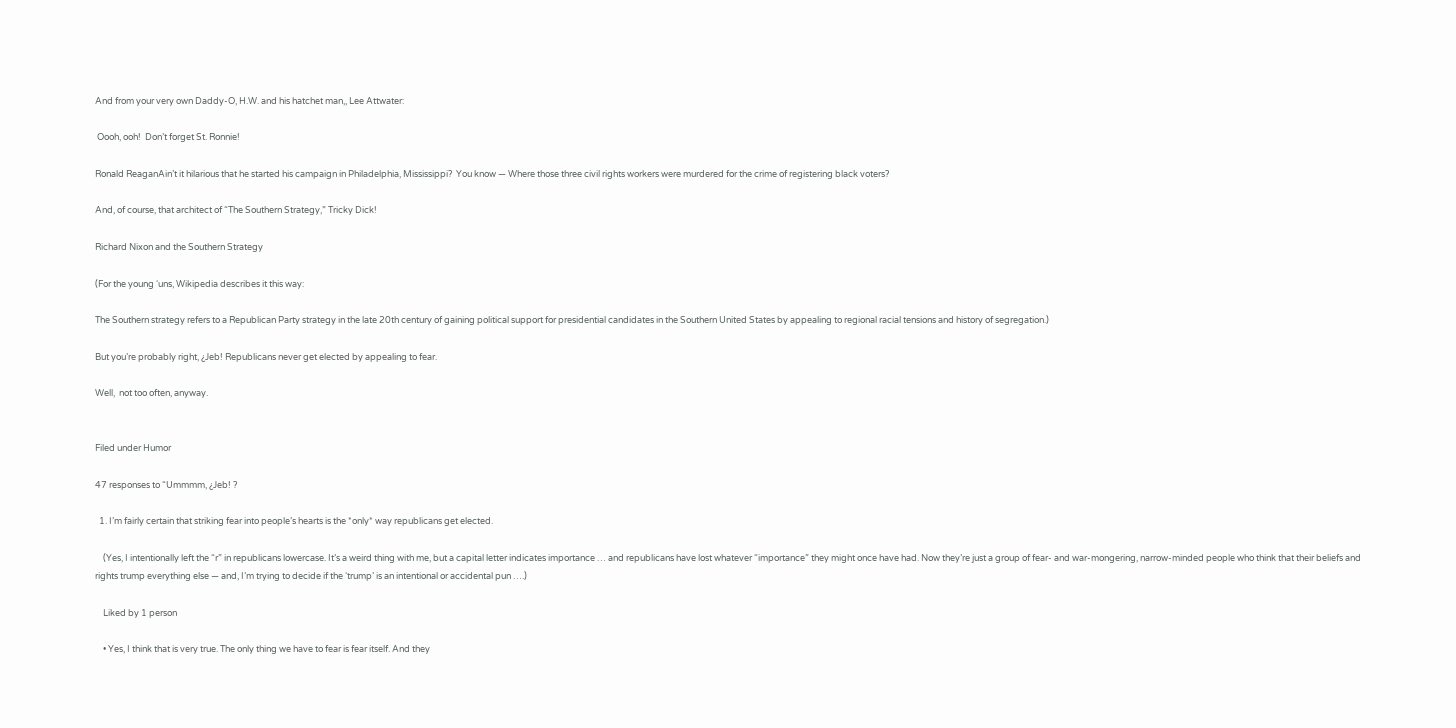And from your very own Daddy-O, H.W. and his hatchet man,, Lee Attwater:

 Oooh, ooh!  Don’t forget St. Ronnie!

Ronald ReaganAin’t it hilarious that he started his campaign in Philadelphia, Mississippi?  You know — Where those three civil rights workers were murdered for the crime of registering black voters?

And, of course, that architect of “The Southern Strategy,” Tricky Dick!

Richard Nixon and the Southern Strategy

(For the young ‘uns, Wikipedia describes it this way:

The Southern strategy refers to a Republican Party strategy in the late 20th century of gaining political support for presidential candidates in the Southern United States by appealing to regional racial tensions and history of segregation.)

But you’re probably right, ¿Jeb! Republicans never get elected by appealing to fear.

Well,  not too often, anyway.


Filed under Humor

47 responses to “Ummmm, ¿Jeb! ?

  1. I’m fairly certain that striking fear into people’s hearts is the *only* way republicans get elected.

    (Yes, I intentionally left the “r” in republicans lowercase. It’s a weird thing with me, but a capital letter indicates importance … and republicans have lost whatever “importance” they might once have had. Now they’re just a group of fear- and war-mongering, narrow-minded people who think that their beliefs and rights trump everything else — and, I’m trying to decide if the ‘trump’ is an intentional or accidental pun ….)

    Liked by 1 person

    • Yes, I think that is very true. The only thing we have to fear is fear itself. And they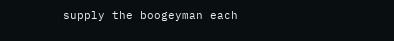supply the boogeyman each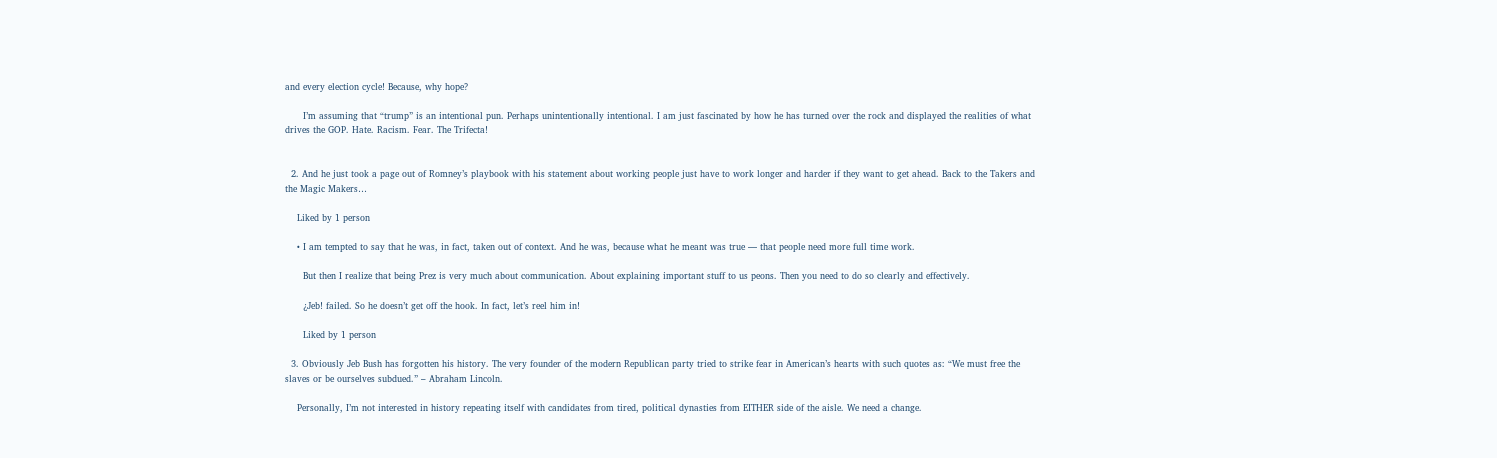and every election cycle! Because, why hope?

      I’m assuming that “trump” is an intentional pun. Perhaps unintentionally intentional. I am just fascinated by how he has turned over the rock and displayed the realities of what drives the GOP. Hate. Racism. Fear. The Trifecta!


  2. And he just took a page out of Romney’s playbook with his statement about working people just have to work longer and harder if they want to get ahead. Back to the Takers and the Magic Makers…

    Liked by 1 person

    • I am tempted to say that he was, in fact, taken out of context. And he was, because what he meant was true — that people need more full time work.

      But then I realize that being Prez is very much about communication. About explaining important stuff to us peons. Then you need to do so clearly and effectively.

      ¿Jeb! failed. So he doesn’t get off the hook. In fact, let’s reel him in!

      Liked by 1 person

  3. Obviously Jeb Bush has forgotten his history. The very founder of the modern Republican party tried to strike fear in American’s hearts with such quotes as: “We must free the slaves or be ourselves subdued.” – Abraham Lincoln.

    Personally, I’m not interested in history repeating itself with candidates from tired, political dynasties from EITHER side of the aisle. We need a change.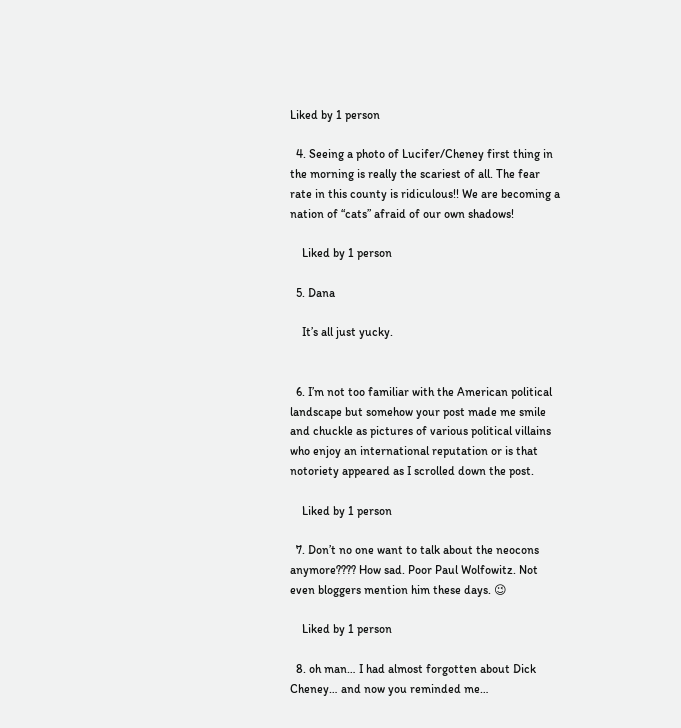Liked by 1 person

  4. Seeing a photo of Lucifer/Cheney first thing in the morning is really the scariest of all. The fear rate in this county is ridiculous!! We are becoming a nation of “cats” afraid of our own shadows!

    Liked by 1 person

  5. Dana

    It’s all just yucky.


  6. I’m not too familiar with the American political landscape but somehow your post made me smile and chuckle as pictures of various political villains who enjoy an international reputation or is that notoriety appeared as I scrolled down the post.

    Liked by 1 person

  7. Don’t no one want to talk about the neocons anymore???? How sad. Poor Paul Wolfowitz. Not even bloggers mention him these days. 😉

    Liked by 1 person

  8. oh man… I had almost forgotten about Dick Cheney… and now you reminded me…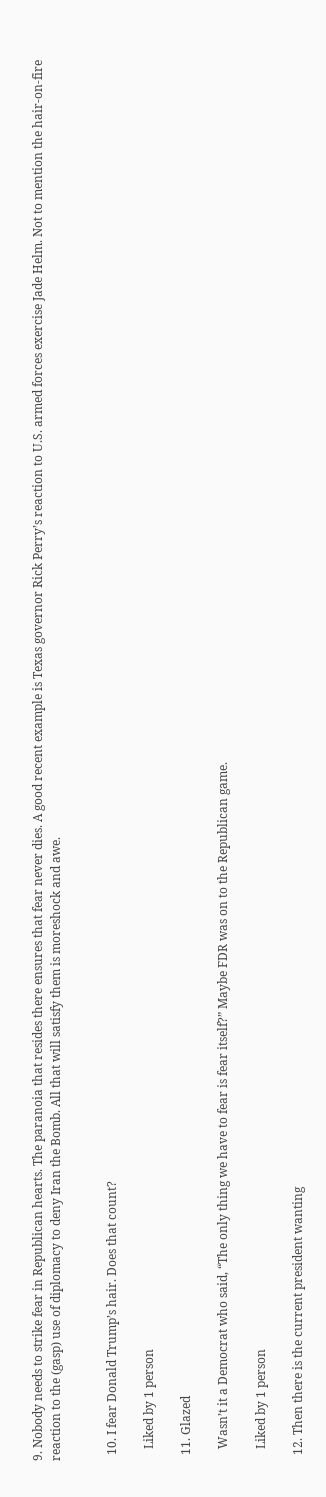9. Nobody needs to strike fear in Republican hearts. The paranoia that resides there ensures that fear never dies. A good recent example is Texas governor Rick Perry’s reaction to U.S. armed forces exercise Jade Helm. Not to mention the hair-on-fire reaction to the (gasp) use of diplomacy to deny Iran the Bomb. All that will satisfy them is moreshock and awe.


  10. I fear Donald Trump’s hair. Does that count?

    Liked by 1 person

  11. Glazed

    Wasn’t it a Democrat who said, “The only thing we have to fear is fear itself?” Maybe FDR was on to the Republican game.

    Liked by 1 person

  12. Then there is the current president wanting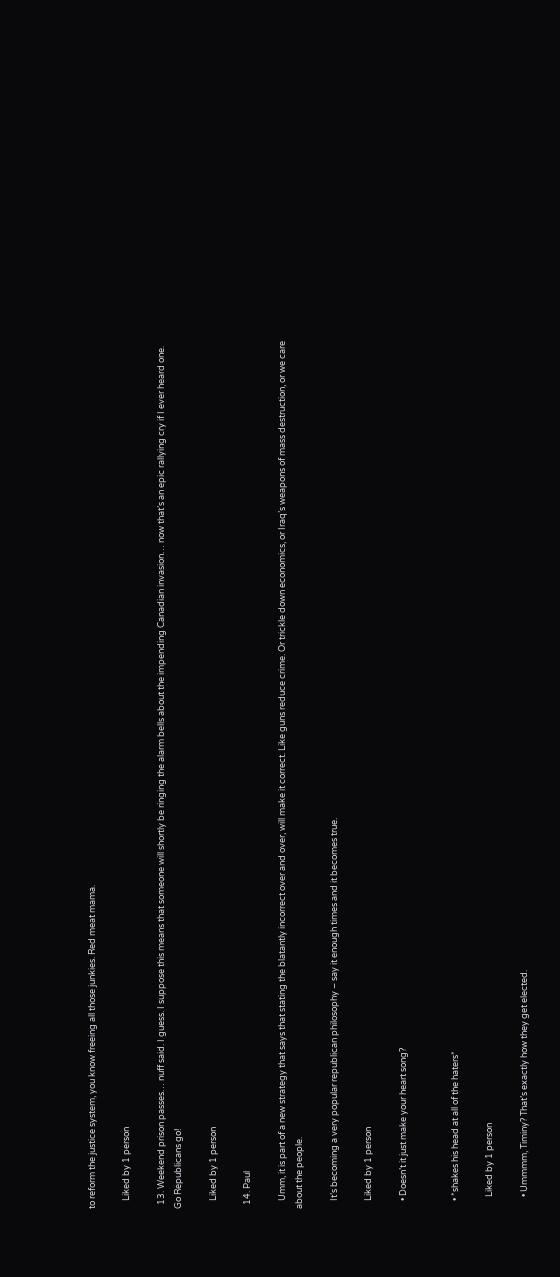to reform the justice system, you know freeing all those junkies. Red meat mama.

    Liked by 1 person

  13. Weekend prison passes… nuff said. I guess. I suppose this means that someone will shortly be ringing the alarm bells about the impending Canadian invasion… now that’s an epic rallying cry if I ever heard one. Go Republicans go!

    Liked by 1 person

  14. Paul

    Umm, it is part of a new strategy that says that stating the blatantly incorrect over and over, will make it correct. Like guns reduce crime. Or trickle down economics, or Iraq’s weapons of mass destruction, or we care about the people.

    It’s becoming a very popular republican philosophy – say it enough times and it becomes true.

    Liked by 1 person

    • Doesn’t it just make your heart song?


    • *shakes his head at all of the haters*

      Liked by 1 person

      • Ummmm, Timiny? That’s exactly how they get elected.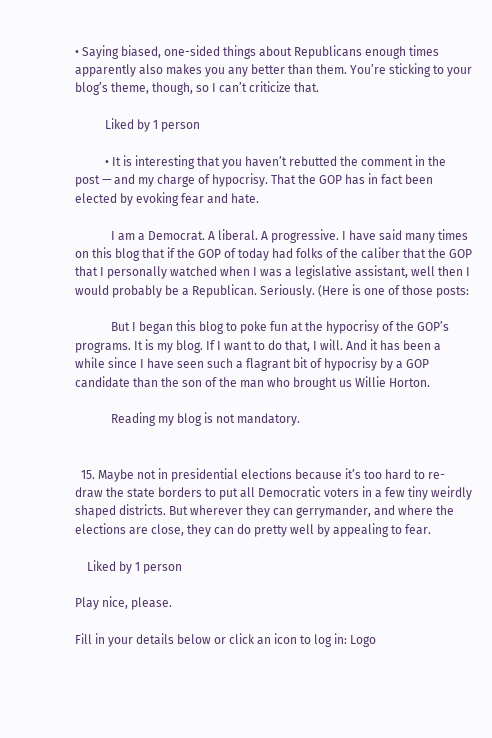• Saying biased, one-sided things about Republicans enough times apparently also makes you any better than them. You’re sticking to your blog’s theme, though, so I can’t criticize that.

          Liked by 1 person

          • It is interesting that you haven’t rebutted the comment in the post — and my charge of hypocrisy. That the GOP has in fact been elected by evoking fear and hate.

            I am a Democrat. A liberal. A progressive. I have said many times on this blog that if the GOP of today had folks of the caliber that the GOP that I personally watched when I was a legislative assistant, well then I would probably be a Republican. Seriously. (Here is one of those posts:

            But I began this blog to poke fun at the hypocrisy of the GOP’s programs. It is my blog. If I want to do that, I will. And it has been a while since I have seen such a flagrant bit of hypocrisy by a GOP candidate than the son of the man who brought us Willie Horton.

            Reading my blog is not mandatory.


  15. Maybe not in presidential elections because it’s too hard to re-draw the state borders to put all Democratic voters in a few tiny weirdly shaped districts. But wherever they can gerrymander, and where the elections are close, they can do pretty well by appealing to fear.

    Liked by 1 person

Play nice, please.

Fill in your details below or click an icon to log in: Logo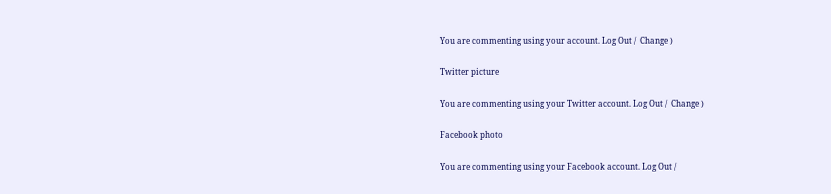You are commenting using your account. Log Out /  Change )

Twitter picture

You are commenting using your Twitter account. Log Out /  Change )

Facebook photo

You are commenting using your Facebook account. Log Out /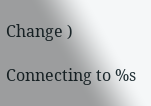Change )

Connecting to %s